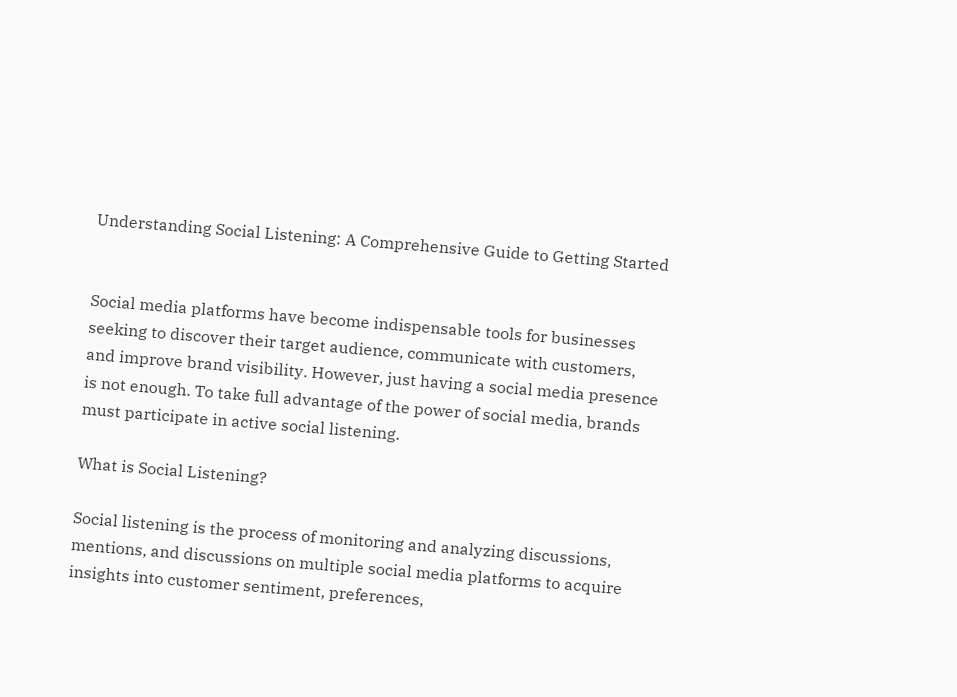Understanding Social Listening: A Comprehensive Guide to Getting Started


Social media platforms have become indispensable tools for businesses seeking to discover their target audience, communicate with customers, and improve brand visibility. However, just having a social media presence is not enough. To take full advantage of the power of social media, brands must participate in active social listening.

What is Social Listening?

Social listening is the process of monitoring and analyzing discussions, mentions, and discussions on multiple social media platforms to acquire insights into customer sentiment, preferences,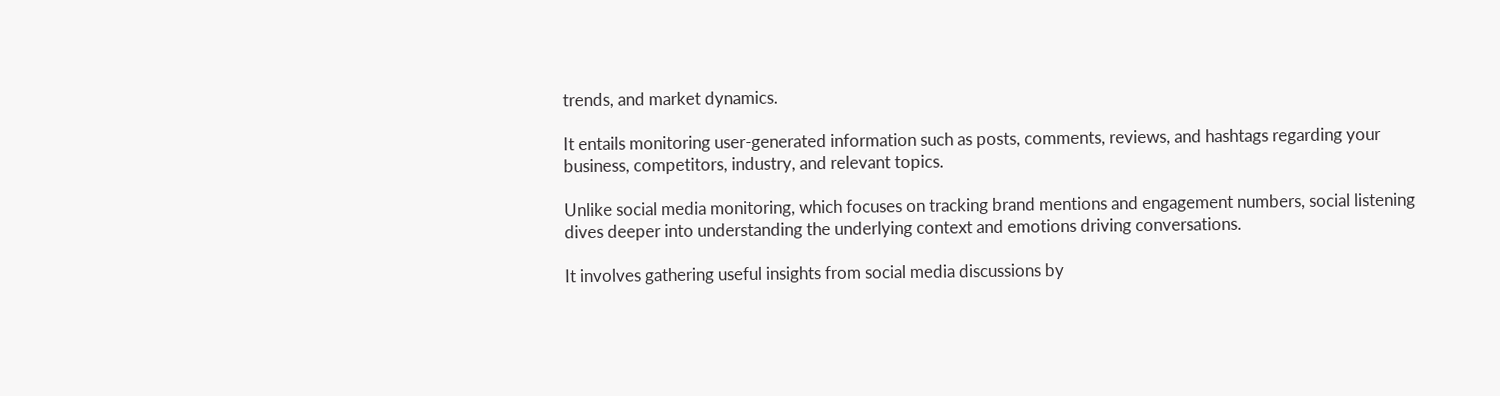trends, and market dynamics.

It entails monitoring user-generated information such as posts, comments, reviews, and hashtags regarding your business, competitors, industry, and relevant topics.

Unlike social media monitoring, which focuses on tracking brand mentions and engagement numbers, social listening dives deeper into understanding the underlying context and emotions driving conversations.

It involves gathering useful insights from social media discussions by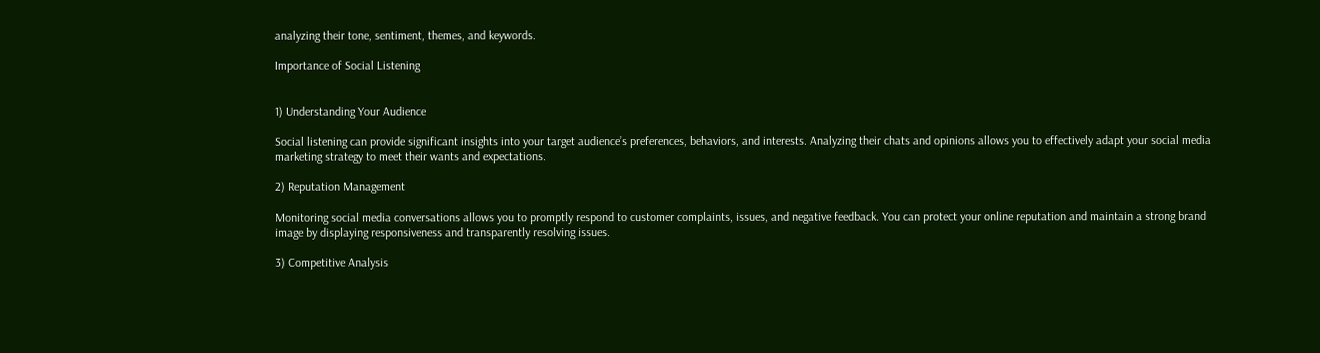analyzing their tone, sentiment, themes, and keywords.

Importance of Social Listening


1) Understanding Your Audience

Social listening can provide significant insights into your target audience’s preferences, behaviors, and interests. Analyzing their chats and opinions allows you to effectively adapt your social media marketing strategy to meet their wants and expectations.

2) Reputation Management

Monitoring social media conversations allows you to promptly respond to customer complaints, issues, and negative feedback. You can protect your online reputation and maintain a strong brand image by displaying responsiveness and transparently resolving issues.

3) Competitive Analysis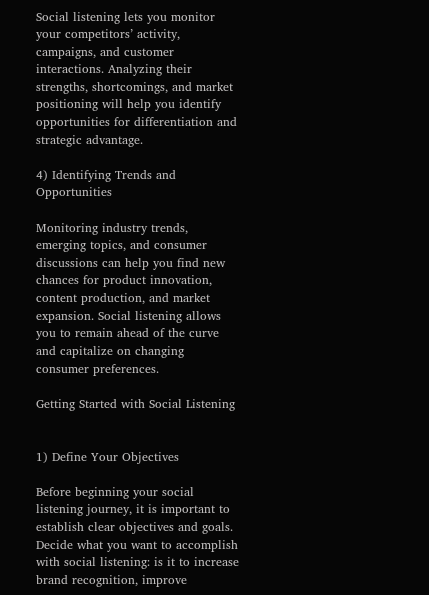Social listening lets you monitor your competitors’ activity, campaigns, and customer interactions. Analyzing their strengths, shortcomings, and market positioning will help you identify opportunities for differentiation and strategic advantage.

4) Identifying Trends and Opportunities

Monitoring industry trends, emerging topics, and consumer discussions can help you find new chances for product innovation, content production, and market expansion. Social listening allows you to remain ahead of the curve and capitalize on changing consumer preferences.

Getting Started with Social Listening


1) Define Your Objectives

Before beginning your social listening journey, it is important to establish clear objectives and goals. Decide what you want to accomplish with social listening: is it to increase brand recognition, improve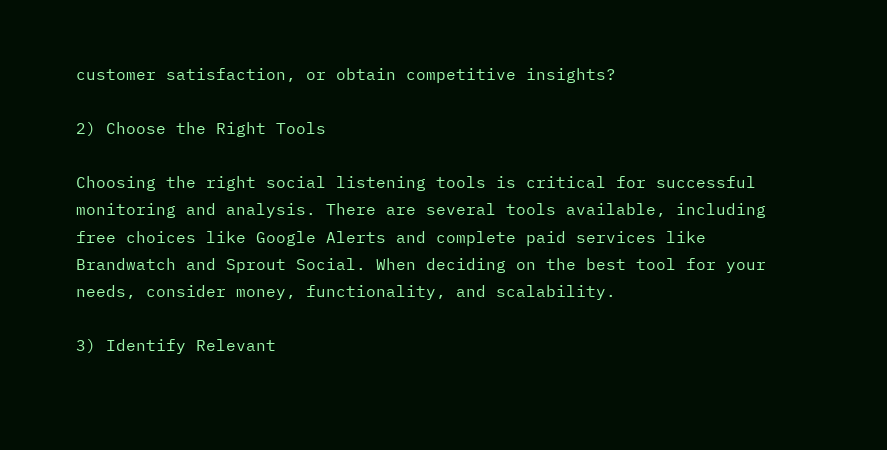customer satisfaction, or obtain competitive insights?

2) Choose the Right Tools

Choosing the right social listening tools is critical for successful monitoring and analysis. There are several tools available, including free choices like Google Alerts and complete paid services like Brandwatch and Sprout Social. When deciding on the best tool for your needs, consider money, functionality, and scalability.

3) Identify Relevant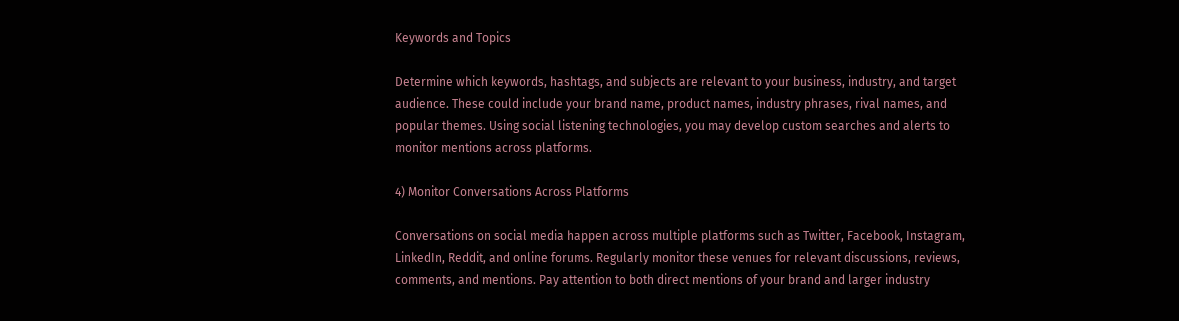Keywords and Topics

Determine which keywords, hashtags, and subjects are relevant to your business, industry, and target audience. These could include your brand name, product names, industry phrases, rival names, and popular themes. Using social listening technologies, you may develop custom searches and alerts to monitor mentions across platforms.

4) Monitor Conversations Across Platforms

Conversations on social media happen across multiple platforms such as Twitter, Facebook, Instagram, LinkedIn, Reddit, and online forums. Regularly monitor these venues for relevant discussions, reviews, comments, and mentions. Pay attention to both direct mentions of your brand and larger industry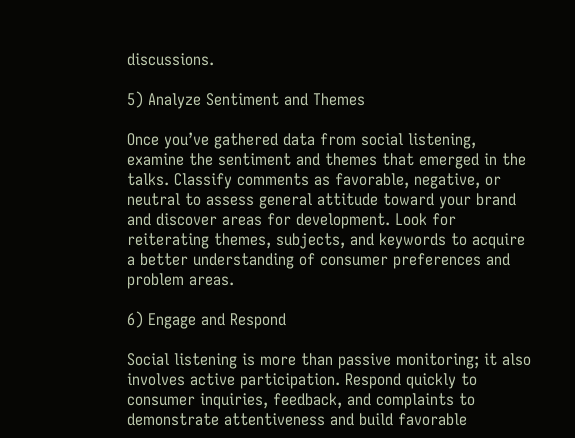discussions.

5) Analyze Sentiment and Themes

Once you’ve gathered data from social listening, examine the sentiment and themes that emerged in the talks. Classify comments as favorable, negative, or neutral to assess general attitude toward your brand and discover areas for development. Look for reiterating themes, subjects, and keywords to acquire a better understanding of consumer preferences and problem areas.

6) Engage and Respond

Social listening is more than passive monitoring; it also involves active participation. Respond quickly to consumer inquiries, feedback, and complaints to demonstrate attentiveness and build favorable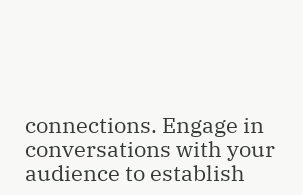connections. Engage in conversations with your audience to establish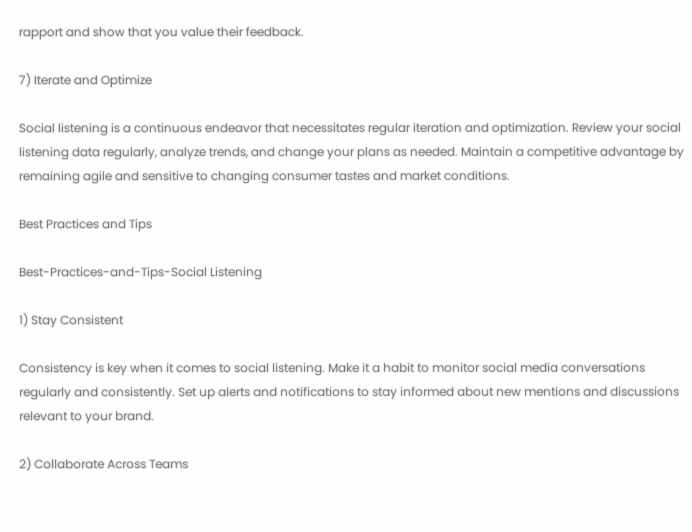rapport and show that you value their feedback.

7) Iterate and Optimize

Social listening is a continuous endeavor that necessitates regular iteration and optimization. Review your social listening data regularly, analyze trends, and change your plans as needed. Maintain a competitive advantage by remaining agile and sensitive to changing consumer tastes and market conditions.

Best Practices and Tips

Best-Practices-and-Tips-Social Listening

1) Stay Consistent

Consistency is key when it comes to social listening. Make it a habit to monitor social media conversations regularly and consistently. Set up alerts and notifications to stay informed about new mentions and discussions relevant to your brand.

2) Collaborate Across Teams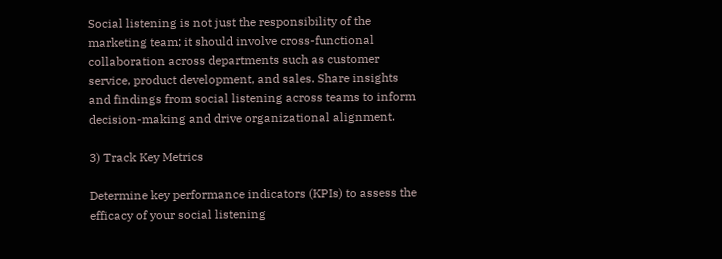Social listening is not just the responsibility of the marketing team; it should involve cross-functional collaboration across departments such as customer service, product development, and sales. Share insights and findings from social listening across teams to inform decision-making and drive organizational alignment.

3) Track Key Metrics

Determine key performance indicators (KPIs) to assess the efficacy of your social listening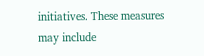initiatives. These measures may include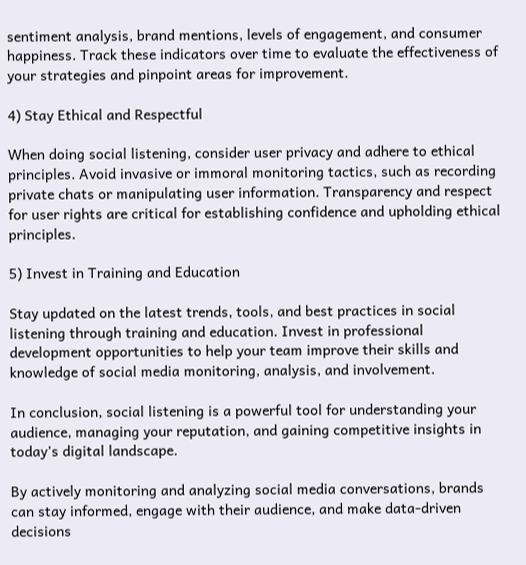sentiment analysis, brand mentions, levels of engagement, and consumer happiness. Track these indicators over time to evaluate the effectiveness of your strategies and pinpoint areas for improvement.

4) Stay Ethical and Respectful

When doing social listening, consider user privacy and adhere to ethical principles. Avoid invasive or immoral monitoring tactics, such as recording private chats or manipulating user information. Transparency and respect for user rights are critical for establishing confidence and upholding ethical principles.

5) Invest in Training and Education

Stay updated on the latest trends, tools, and best practices in social listening through training and education. Invest in professional development opportunities to help your team improve their skills and knowledge of social media monitoring, analysis, and involvement.

In conclusion, social listening is a powerful tool for understanding your audience, managing your reputation, and gaining competitive insights in today’s digital landscape.

By actively monitoring and analyzing social media conversations, brands can stay informed, engage with their audience, and make data-driven decisions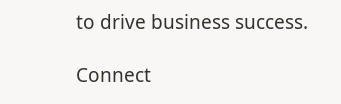to drive business success.

Connect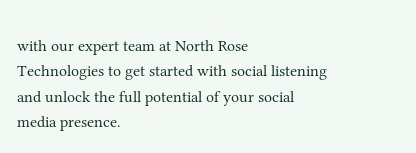with our expert team at North Rose Technologies to get started with social listening and unlock the full potential of your social media presence.